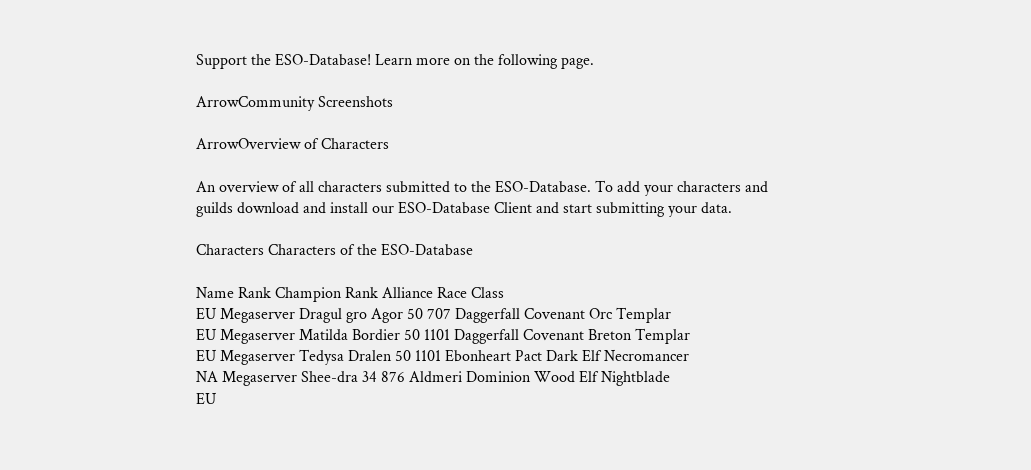Support the ESO-Database! Learn more on the following page.

ArrowCommunity Screenshots

ArrowOverview of Characters

An overview of all characters submitted to the ESO-Database. To add your characters and guilds download and install our ESO-Database Client and start submitting your data.

Characters Characters of the ESO-Database

Name Rank Champion Rank Alliance Race Class
EU Megaserver Dragul gro Agor 50 707 Daggerfall Covenant Orc Templar
EU Megaserver Matilda Bordier 50 1101 Daggerfall Covenant Breton Templar
EU Megaserver Tedysa Dralen 50 1101 Ebonheart Pact Dark Elf Necromancer
NA Megaserver Shee-dra 34 876 Aldmeri Dominion Wood Elf Nightblade
EU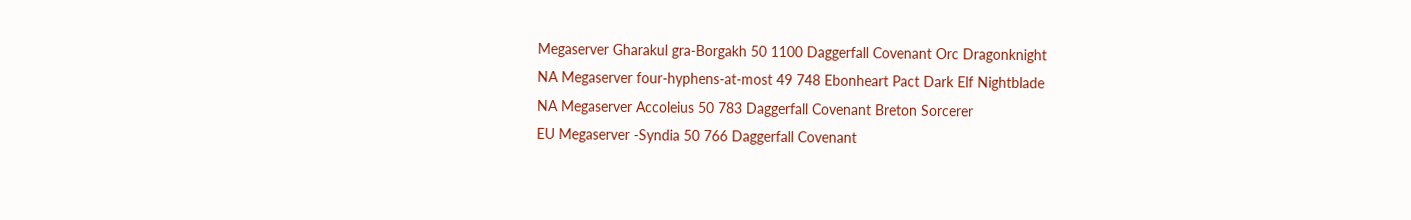Megaserver Gharakul gra-Borgakh 50 1100 Daggerfall Covenant Orc Dragonknight
NA Megaserver four-hyphens-at-most 49 748 Ebonheart Pact Dark Elf Nightblade
NA Megaserver Accoleius 50 783 Daggerfall Covenant Breton Sorcerer
EU Megaserver -Syndia 50 766 Daggerfall Covenant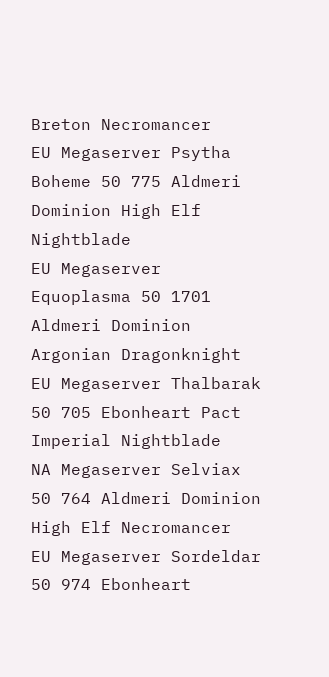Breton Necromancer
EU Megaserver Psytha Boheme 50 775 Aldmeri Dominion High Elf Nightblade
EU Megaserver Equoplasma 50 1701 Aldmeri Dominion Argonian Dragonknight
EU Megaserver Thalbarak 50 705 Ebonheart Pact Imperial Nightblade
NA Megaserver Selviax 50 764 Aldmeri Dominion High Elf Necromancer
EU Megaserver Sordeldar 50 974 Ebonheart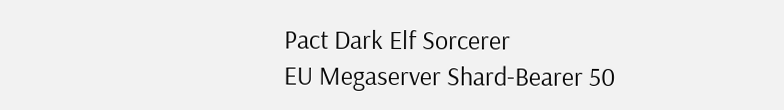Pact Dark Elf Sorcerer
EU Megaserver Shard-Bearer 50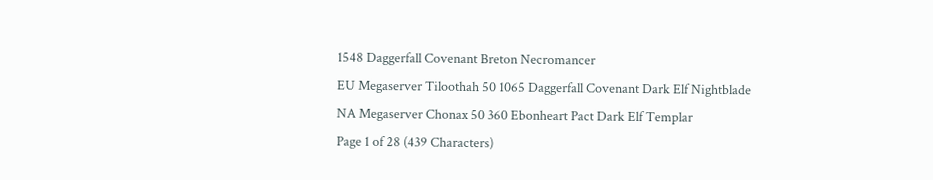1548 Daggerfall Covenant Breton Necromancer
EU Megaserver Tiloothah 50 1065 Daggerfall Covenant Dark Elf Nightblade
NA Megaserver Chonax 50 360 Ebonheart Pact Dark Elf Templar
Page 1 of 28 (439 Characters)